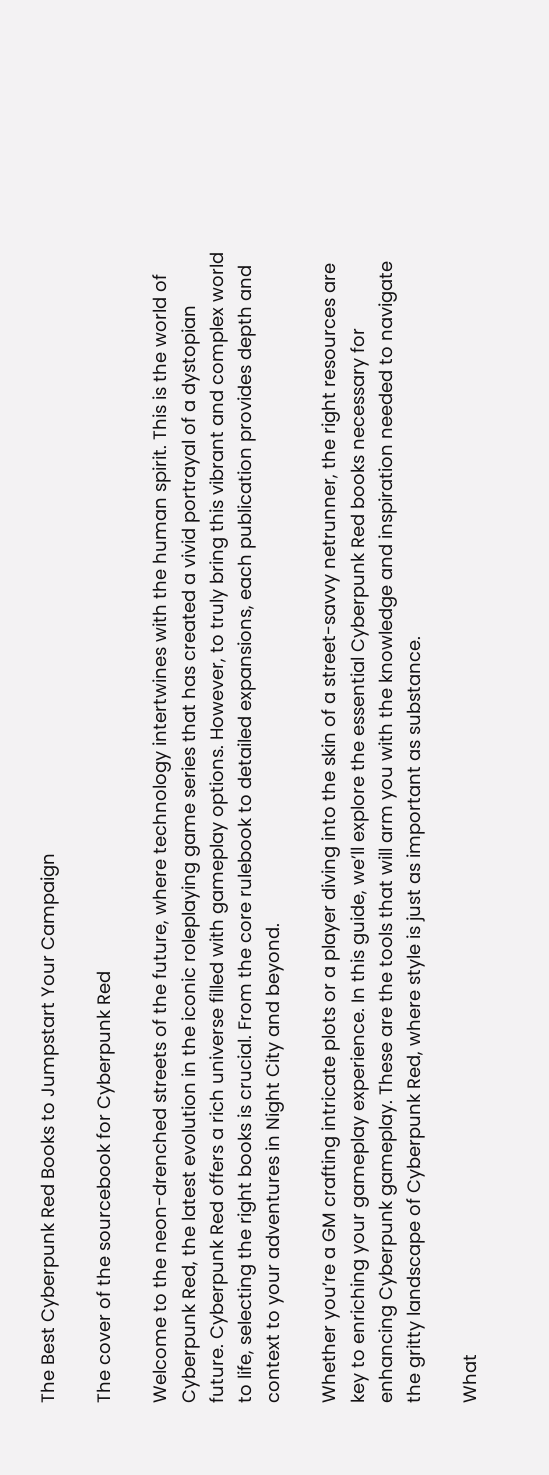The Best Cyberpunk Red Books to Jumpstart Your Campaign

The cover of the sourcebook for Cyberpunk Red

Welcome to the neon-drenched streets of the future, where technology intertwines with the human spirit. This is the world of Cyberpunk Red, the latest evolution in the iconic roleplaying game series that has created a vivid portrayal of a dystopian future. Cyberpunk Red offers a rich universe filled with gameplay options. However, to truly bring this vibrant and complex world to life, selecting the right books is crucial. From the core rulebook to detailed expansions, each publication provides depth and context to your adventures in Night City and beyond.

Whether you’re a GM crafting intricate plots or a player diving into the skin of a street-savvy netrunner, the right resources are key to enriching your gameplay experience. In this guide, we’ll explore the essential Cyberpunk Red books necessary for enhancing Cyberpunk gameplay. These are the tools that will arm you with the knowledge and inspiration needed to navigate the gritty landscape of Cyberpunk Red, where style is just as important as substance.

What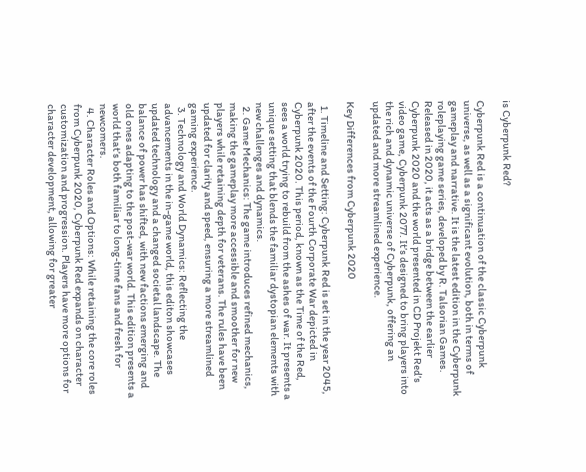is Cyberpunk Red?

Cyberpunk Red is a continuation of the classic Cyberpunk universe, as well as a significant evolution, both in terms of gameplay and narrative. It is the latest edition in the Cyberpunk roleplaying game series, developed by R. Talsorian Games. Released in 2020, it acts as a bridge between the earlier Cyberpunk 2020 and the world presented in CD Projekt Red’s video game, Cyberpunk 2077. It’s designed to bring players into the rich and dynamic universe of Cyberpunk, offering an updated and more streamlined experience.

Key Differences from Cyberpunk 2020

  1. Timeline and Setting: Cyberpunk Red is set in the year 2045, after the events of the Fourth Corporate War depicted in Cyberpunk 2020. This period, known as the Time of the Red, sees a world trying to rebuild from the ashes of war. It presents a unique setting that blends the familiar dystopian elements with new challenges and dynamics.
  2. Game Mechanics: The game introduces refined mechanics, making the gameplay more accessible and smoother for new players while retaining depth for veterans. The rules have been updated for clarity and speed, ensuring a more streamlined gaming experience.
  3. Technology and World Dynamics: Reflecting the advancements in the in-game world, this editon showcases updated technology and a changed societal landscape. The balance of power has shifted, with new factions emerging and old ones adapting to the post-war world. This edition presents a world that’s both familiar to long-time fans and fresh for newcomers.
  4. Character Roles and Options: While retaining the core roles from Cyberpunk 2020, Cyberpunk Red expands on character customization and progression. Players have more options for character development, allowing for greater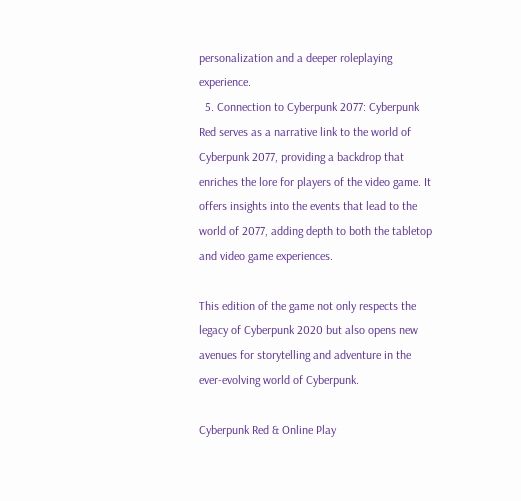personalization and a deeper roleplaying experience.
  5. Connection to Cyberpunk 2077: Cyberpunk Red serves as a narrative link to the world of Cyberpunk 2077, providing a backdrop that enriches the lore for players of the video game. It offers insights into the events that lead to the world of 2077, adding depth to both the tabletop and video game experiences.

This edition of the game not only respects the legacy of Cyberpunk 2020 but also opens new avenues for storytelling and adventure in the ever-evolving world of Cyberpunk.

Cyberpunk Red & Online Play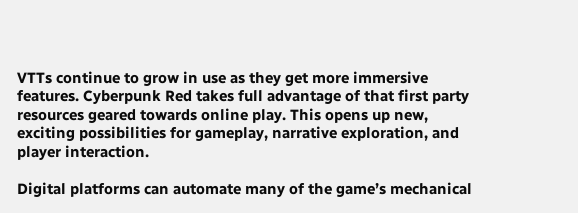VTTs continue to grow in use as they get more immersive features. Cyberpunk Red takes full advantage of that first party resources geared towards online play. This opens up new, exciting possibilities for gameplay, narrative exploration, and player interaction.

Digital platforms can automate many of the game’s mechanical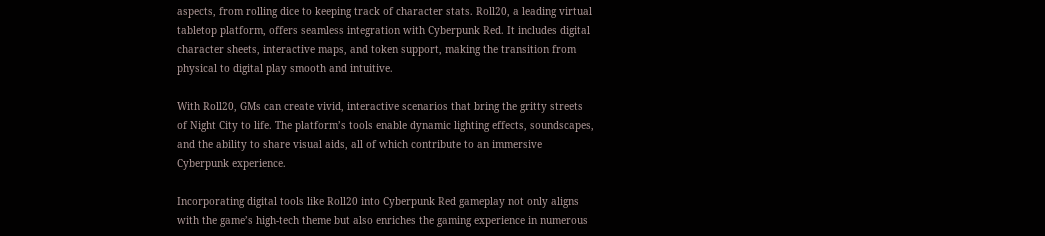aspects, from rolling dice to keeping track of character stats. Roll20, a leading virtual tabletop platform, offers seamless integration with Cyberpunk Red. It includes digital character sheets, interactive maps, and token support, making the transition from physical to digital play smooth and intuitive.

With Roll20, GMs can create vivid, interactive scenarios that bring the gritty streets of Night City to life. The platform’s tools enable dynamic lighting effects, soundscapes, and the ability to share visual aids, all of which contribute to an immersive Cyberpunk experience.

Incorporating digital tools like Roll20 into Cyberpunk Red gameplay not only aligns with the game’s high-tech theme but also enriches the gaming experience in numerous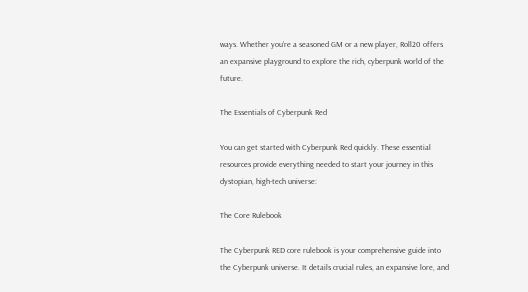ways. Whether you’re a seasoned GM or a new player, Roll20 offers an expansive playground to explore the rich, cyberpunk world of the future.

The Essentials of Cyberpunk Red

You can get started with Cyberpunk Red quickly. These essential resources provide everything needed to start your journey in this dystopian, high-tech universe:

The Core Rulebook

The Cyberpunk RED core rulebook is your comprehensive guide into the Cyberpunk universe. It details crucial rules, an expansive lore, and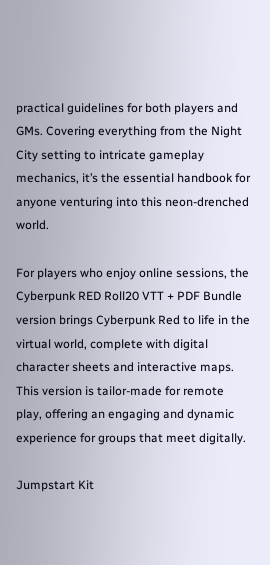practical guidelines for both players and GMs. Covering everything from the Night City setting to intricate gameplay mechanics, it’s the essential handbook for anyone venturing into this neon-drenched world.

For players who enjoy online sessions, the Cyberpunk RED Roll20 VTT + PDF Bundle version brings Cyberpunk Red to life in the virtual world, complete with digital character sheets and interactive maps. This version is tailor-made for remote play, offering an engaging and dynamic experience for groups that meet digitally.

Jumpstart Kit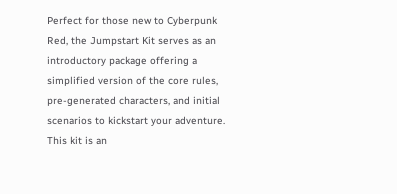Perfect for those new to Cyberpunk Red, the Jumpstart Kit serves as an introductory package offering a simplified version of the core rules, pre-generated characters, and initial scenarios to kickstart your adventure. This kit is an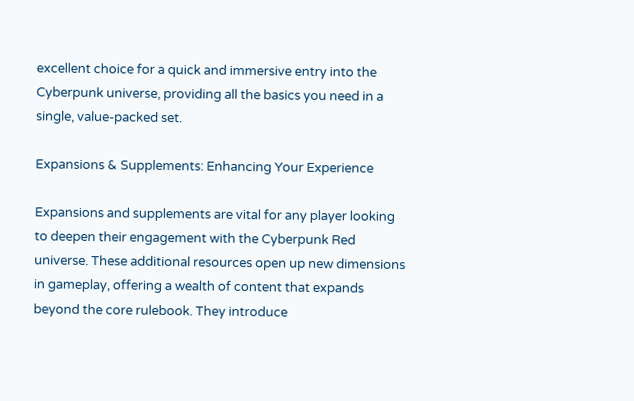excellent choice for a quick and immersive entry into the Cyberpunk universe, providing all the basics you need in a single, value-packed set.

Expansions & Supplements: Enhancing Your Experience

Expansions and supplements are vital for any player looking to deepen their engagement with the Cyberpunk Red universe. These additional resources open up new dimensions in gameplay, offering a wealth of content that expands beyond the core rulebook. They introduce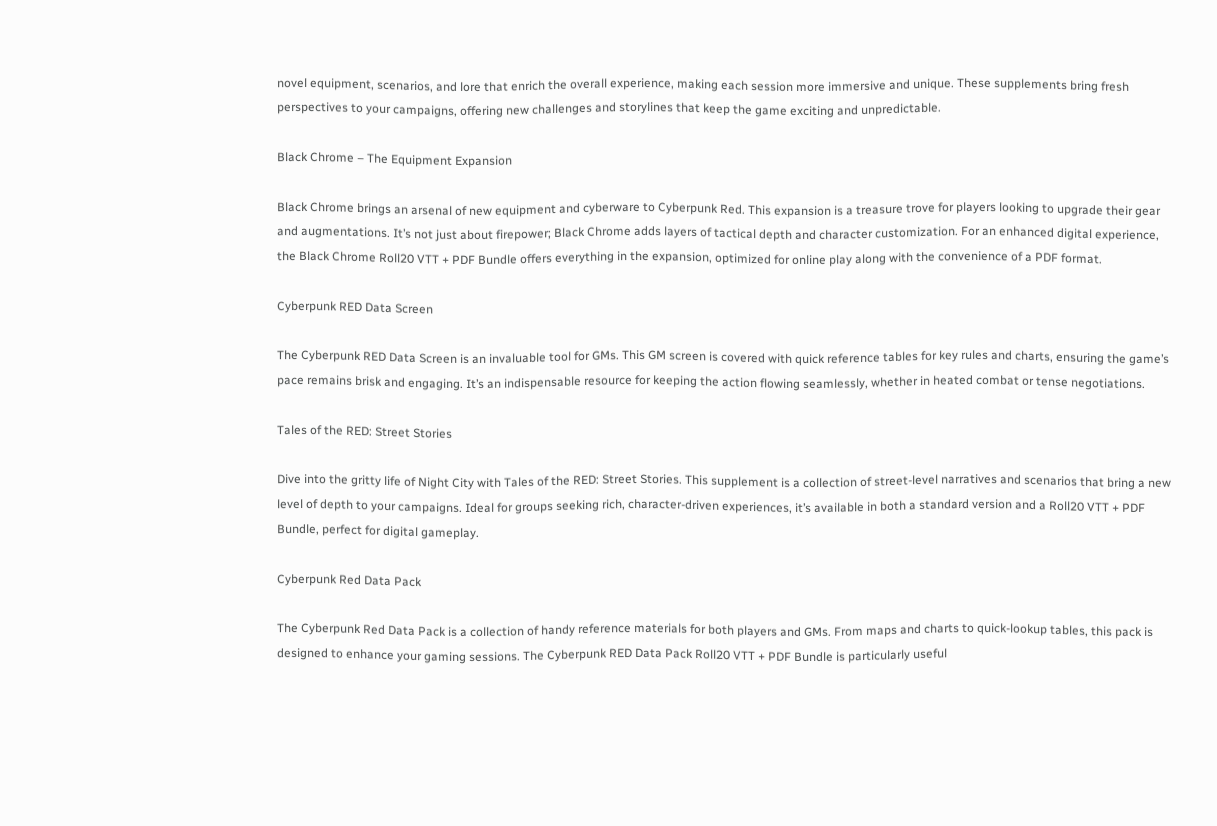novel equipment, scenarios, and lore that enrich the overall experience, making each session more immersive and unique. These supplements bring fresh perspectives to your campaigns, offering new challenges and storylines that keep the game exciting and unpredictable.

Black Chrome – The Equipment Expansion

Black Chrome brings an arsenal of new equipment and cyberware to Cyberpunk Red. This expansion is a treasure trove for players looking to upgrade their gear and augmentations. It’s not just about firepower; Black Chrome adds layers of tactical depth and character customization. For an enhanced digital experience, the Black Chrome Roll20 VTT + PDF Bundle offers everything in the expansion, optimized for online play along with the convenience of a PDF format.

Cyberpunk RED Data Screen

The Cyberpunk RED Data Screen is an invaluable tool for GMs. This GM screen is covered with quick reference tables for key rules and charts, ensuring the game’s pace remains brisk and engaging. It’s an indispensable resource for keeping the action flowing seamlessly, whether in heated combat or tense negotiations.

Tales of the RED: Street Stories

Dive into the gritty life of Night City with Tales of the RED: Street Stories. This supplement is a collection of street-level narratives and scenarios that bring a new level of depth to your campaigns. Ideal for groups seeking rich, character-driven experiences, it’s available in both a standard version and a Roll20 VTT + PDF Bundle, perfect for digital gameplay.

Cyberpunk Red Data Pack

The Cyberpunk Red Data Pack is a collection of handy reference materials for both players and GMs. From maps and charts to quick-lookup tables, this pack is designed to enhance your gaming sessions. The Cyberpunk RED Data Pack Roll20 VTT + PDF Bundle is particularly useful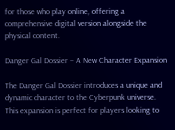for those who play online, offering a comprehensive digital version alongside the physical content.

Danger Gal Dossier – A New Character Expansion

The Danger Gal Dossier introduces a unique and dynamic character to the Cyberpunk universe. This expansion is perfect for players looking to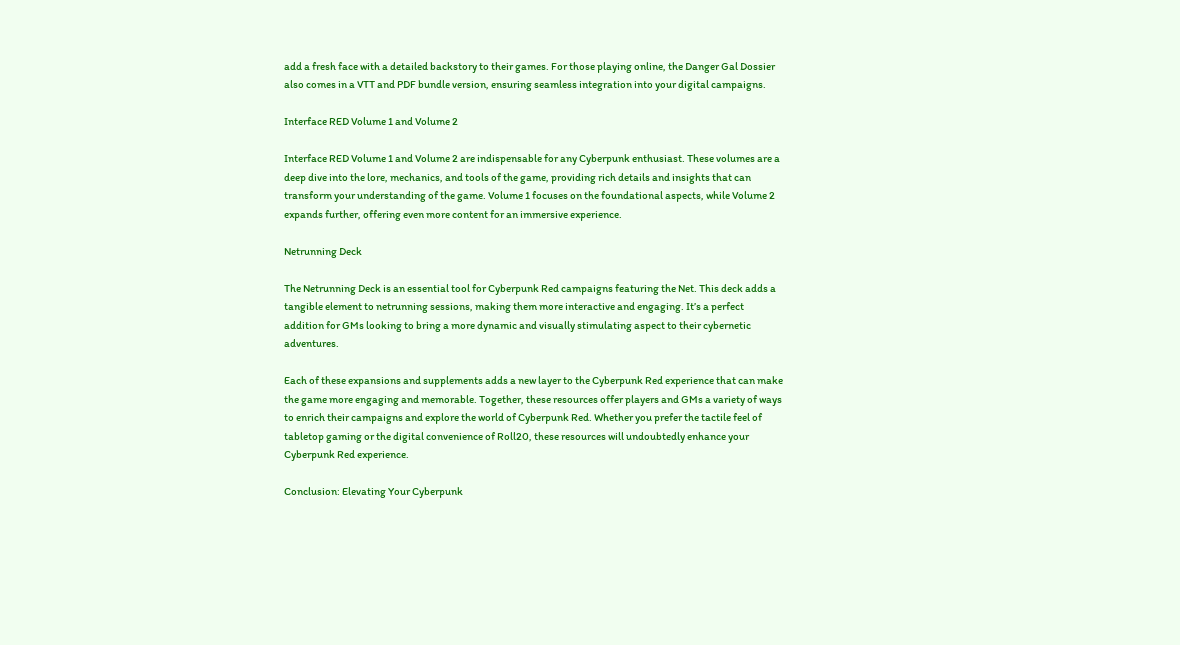add a fresh face with a detailed backstory to their games. For those playing online, the Danger Gal Dossier also comes in a VTT and PDF bundle version, ensuring seamless integration into your digital campaigns.

Interface RED Volume 1 and Volume 2

Interface RED Volume 1 and Volume 2 are indispensable for any Cyberpunk enthusiast. These volumes are a deep dive into the lore, mechanics, and tools of the game, providing rich details and insights that can transform your understanding of the game. Volume 1 focuses on the foundational aspects, while Volume 2 expands further, offering even more content for an immersive experience.

Netrunning Deck

The Netrunning Deck is an essential tool for Cyberpunk Red campaigns featuring the Net. This deck adds a tangible element to netrunning sessions, making them more interactive and engaging. It’s a perfect addition for GMs looking to bring a more dynamic and visually stimulating aspect to their cybernetic adventures.

Each of these expansions and supplements adds a new layer to the Cyberpunk Red experience that can make the game more engaging and memorable. Together, these resources offer players and GMs a variety of ways to enrich their campaigns and explore the world of Cyberpunk Red. Whether you prefer the tactile feel of tabletop gaming or the digital convenience of Roll20, these resources will undoubtedly enhance your Cyberpunk Red experience.

Conclusion: Elevating Your Cyberpunk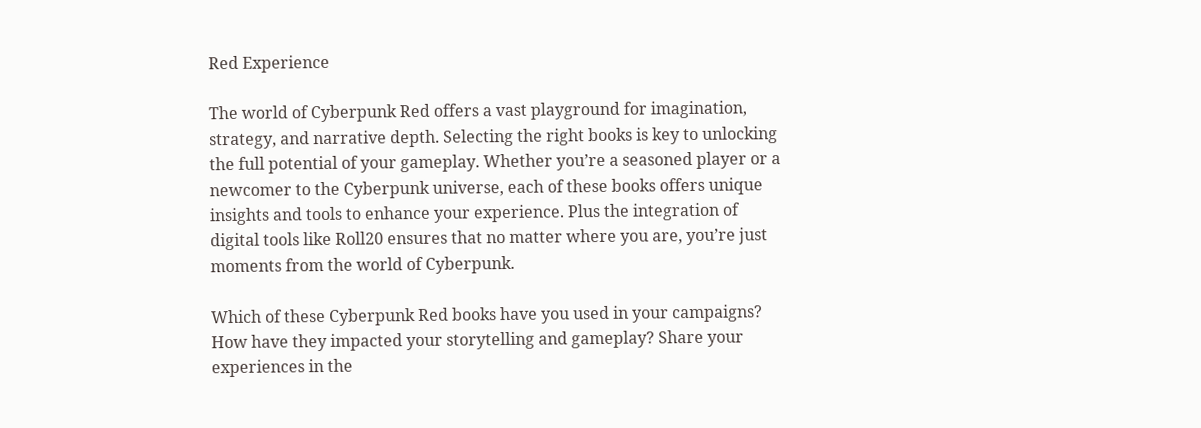Red Experience

The world of Cyberpunk Red offers a vast playground for imagination, strategy, and narrative depth. Selecting the right books is key to unlocking the full potential of your gameplay. Whether you’re a seasoned player or a newcomer to the Cyberpunk universe, each of these books offers unique insights and tools to enhance your experience. Plus the integration of digital tools like Roll20 ensures that no matter where you are, you’re just moments from the world of Cyberpunk.

Which of these Cyberpunk Red books have you used in your campaigns? How have they impacted your storytelling and gameplay? Share your experiences in the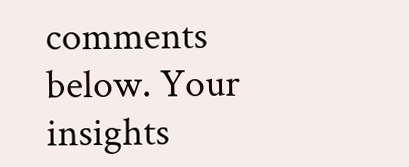comments below. Your insights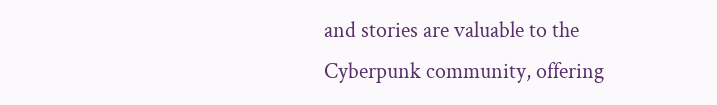and stories are valuable to the Cyberpunk community, offering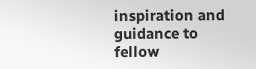inspiration and guidance to fellow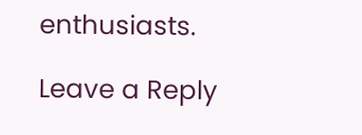enthusiasts.

Leave a Reply